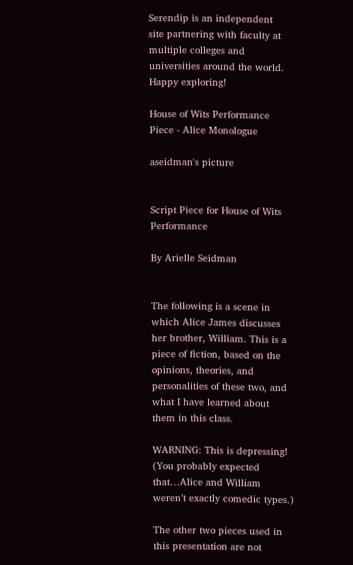Serendip is an independent site partnering with faculty at multiple colleges and universities around the world. Happy exploring!

House of Wits Performance Piece - Alice Monologue

aseidman's picture


Script Piece for House of Wits Performance

By Arielle Seidman


The following is a scene in which Alice James discusses her brother, William. This is a piece of fiction, based on the opinions, theories, and personalities of these two, and what I have learned about them in this class.

WARNING: This is depressing! (You probably expected that…Alice and William weren’t exactly comedic types.)

The other two pieces used in this presentation are not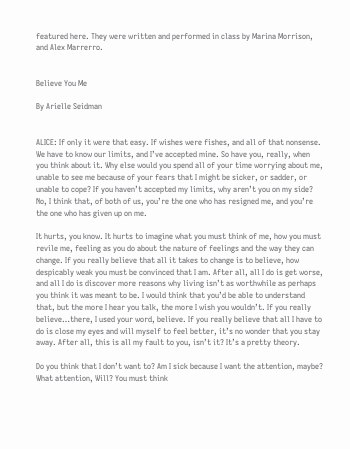featured here. They were written and performed in class by Marina Morrison, and Alex Marrerro.


Believe You Me

By Arielle Seidman


ALICE: If only it were that easy. If wishes were fishes, and all of that nonsense. We have to know our limits, and I’ve accepted mine. So have you, really, when you think about it. Why else would you spend all of your time worrying about me, unable to see me because of your fears that I might be sicker, or sadder, or unable to cope? If you haven’t accepted my limits, why aren’t you on my side? No, I think that, of both of us, you’re the one who has resigned me, and you’re the one who has given up on me.

It hurts, you know. It hurts to imagine what you must think of me, how you must revile me, feeling as you do about the nature of feelings and the way they can change. If you really believe that all it takes to change is to believe, how despicably weak you must be convinced that I am. After all, all I do is get worse, and all I do is discover more reasons why living isn’t as worthwhile as perhaps you think it was meant to be. I would think that you’d be able to understand that, but the more I hear you talk, the more I wish you wouldn’t. If you really believe…there, I used your word, believe. If you really believe that all I have to do is close my eyes and will myself to feel better, it’s no wonder that you stay away. After all, this is all my fault to you, isn’t it? It’s a pretty theory.

Do you think that I don’t want to? Am I sick because I want the attention, maybe? What attention, Will? You must think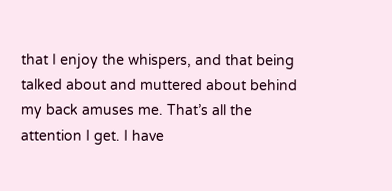that I enjoy the whispers, and that being talked about and muttered about behind my back amuses me. That’s all the attention I get. I have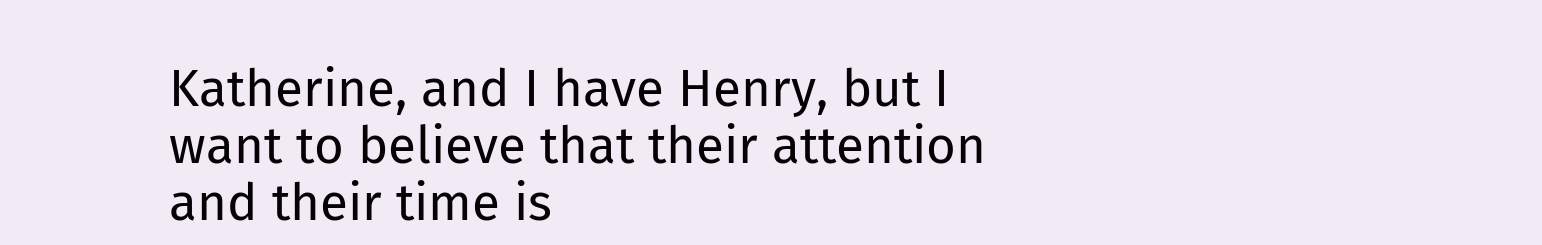Katherine, and I have Henry, but I want to believe that their attention and their time is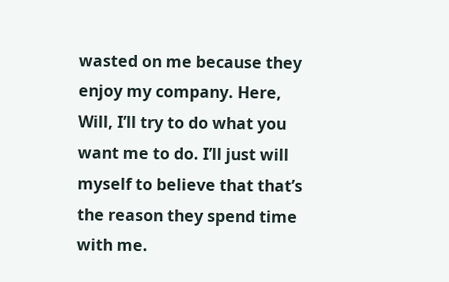wasted on me because they enjoy my company. Here, Will, I’ll try to do what you want me to do. I’ll just will myself to believe that that’s the reason they spend time with me.